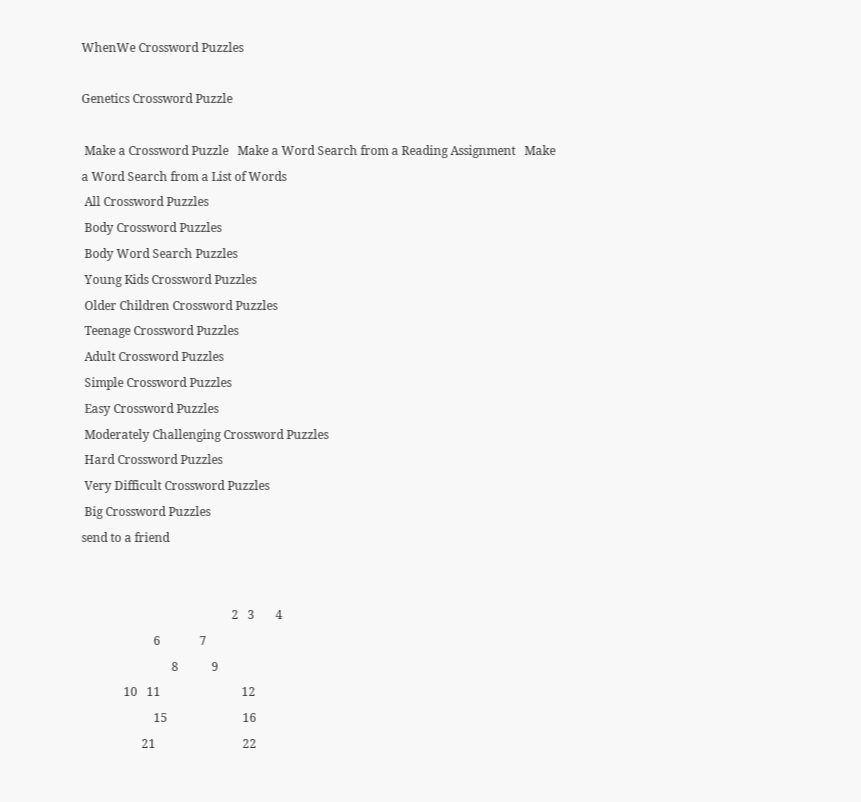WhenWe Crossword Puzzles

Genetics Crossword Puzzle

 Make a Crossword Puzzle   Make a Word Search from a Reading Assignment   Make a Word Search from a List of Words
 All Crossword Puzzles
 Body Crossword Puzzles
 Body Word Search Puzzles
 Young Kids Crossword Puzzles
 Older Children Crossword Puzzles
 Teenage Crossword Puzzles
 Adult Crossword Puzzles
 Simple Crossword Puzzles
 Easy Crossword Puzzles
 Moderately Challenging Crossword Puzzles
 Hard Crossword Puzzles
 Very Difficult Crossword Puzzles
 Big Crossword Puzzles
send to a friend


                                                  2   3       4
                        6             7
                              8           9
              10   11                           12
                        15                         16
                    21                             22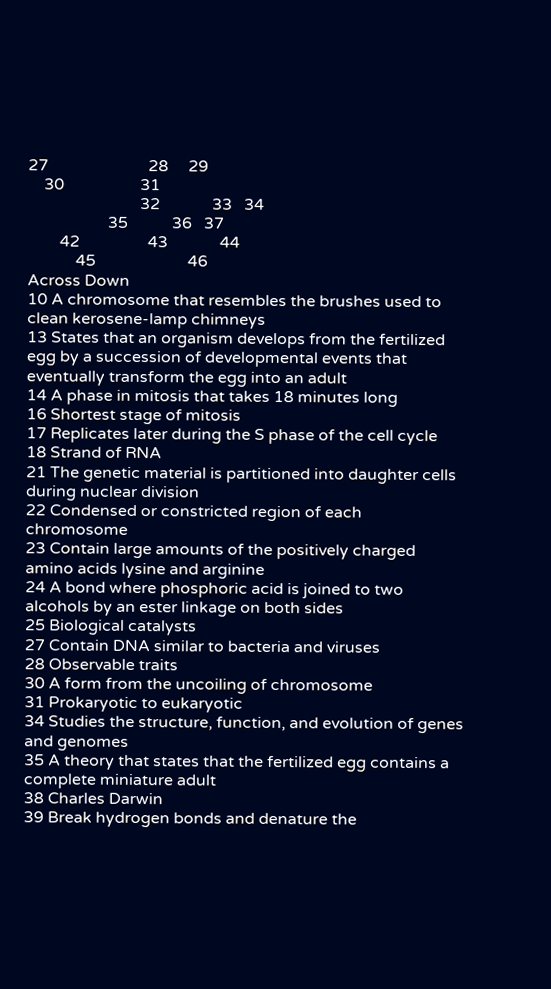27                         28     29
    30                   31
                            32             33   34
                    35           36   37
        42                 43             44
            45                       46
Across Down
10 A chromosome that resembles the brushes used to clean kerosene-lamp chimneys
13 States that an organism develops from the fertilized egg by a succession of developmental events that eventually transform the egg into an adult
14 A phase in mitosis that takes 18 minutes long
16 Shortest stage of mitosis
17 Replicates later during the S phase of the cell cycle
18 Strand of RNA
21 The genetic material is partitioned into daughter cells during nuclear division
22 Condensed or constricted region of each chromosome
23 Contain large amounts of the positively charged amino acids lysine and arginine
24 A bond where phosphoric acid is joined to two alcohols by an ester linkage on both sides
25 Biological catalysts
27 Contain DNA similar to bacteria and viruses
28 Observable traits
30 A form from the uncoiling of chromosome
31 Prokaryotic to eukaryotic
34 Studies the structure, function, and evolution of genes and genomes
35 A theory that states that the fertilized egg contains a complete miniature adult
38 Charles Darwin
39 Break hydrogen bonds and denature the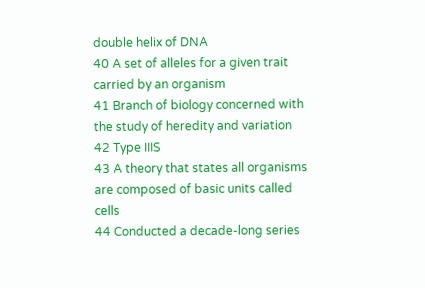double helix of DNA
40 A set of alleles for a given trait carried by an organism
41 Branch of biology concerned with the study of heredity and variation
42 Type IIIS
43 A theory that states all organisms are composed of basic units called cells
44 Conducted a decade-long series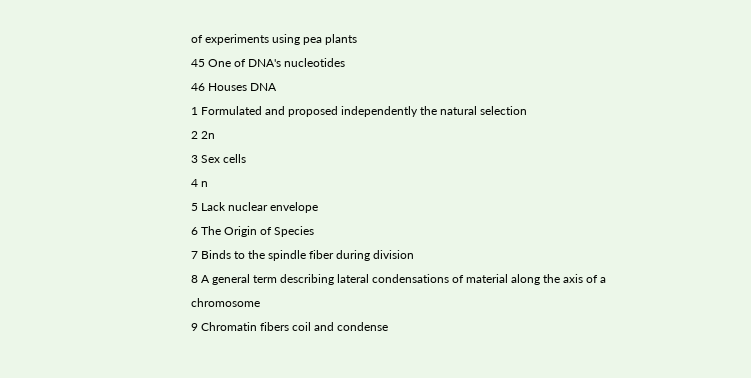of experiments using pea plants
45 One of DNA's nucleotides
46 Houses DNA
1 Formulated and proposed independently the natural selection
2 2n
3 Sex cells
4 n
5 Lack nuclear envelope
6 The Origin of Species
7 Binds to the spindle fiber during division
8 A general term describing lateral condensations of material along the axis of a chromosome
9 Chromatin fibers coil and condense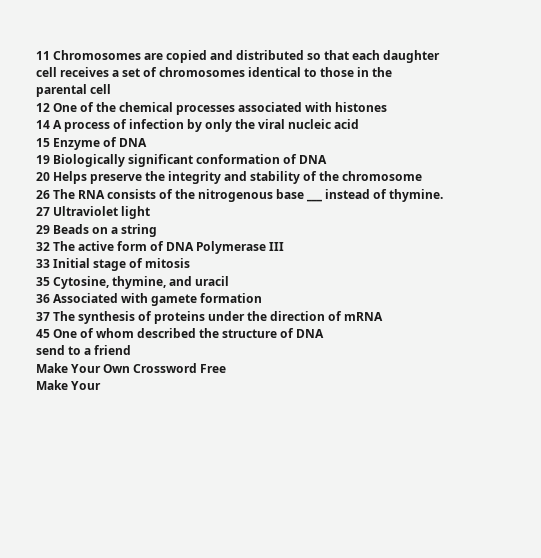11 Chromosomes are copied and distributed so that each daughter cell receives a set of chromosomes identical to those in the parental cell
12 One of the chemical processes associated with histones
14 A process of infection by only the viral nucleic acid
15 Enzyme of DNA
19 Biologically significant conformation of DNA
20 Helps preserve the integrity and stability of the chromosome
26 The RNA consists of the nitrogenous base ___ instead of thymine.
27 Ultraviolet light
29 Beads on a string
32 The active form of DNA Polymerase III
33 Initial stage of mitosis
35 Cytosine, thymine, and uracil
36 Associated with gamete formation
37 The synthesis of proteins under the direction of mRNA
45 One of whom described the structure of DNA
send to a friend
Make Your Own Crossword Free
Make Your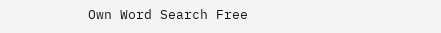Own Word Search Free